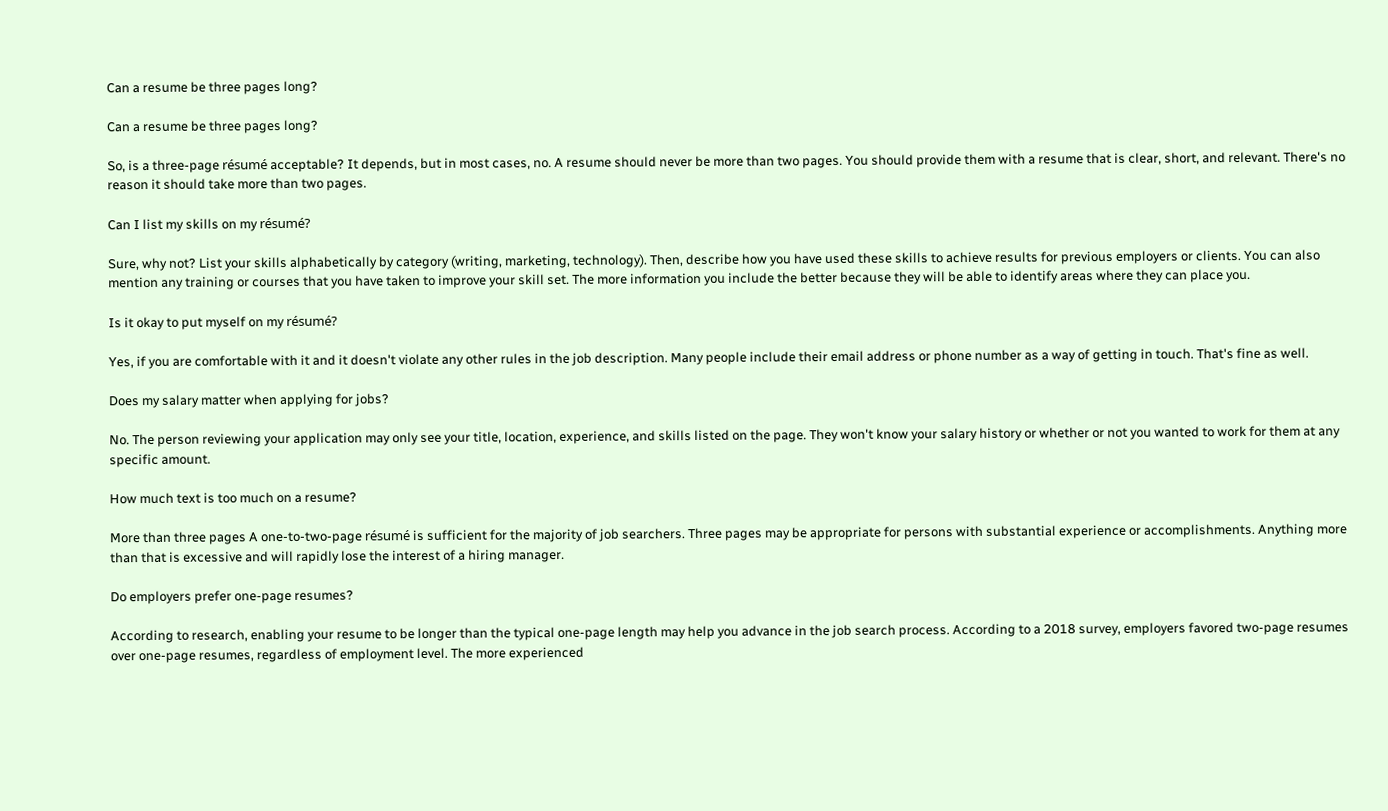Can a resume be three pages long?

Can a resume be three pages long?

So, is a three-page résumé acceptable? It depends, but in most cases, no. A resume should never be more than two pages. You should provide them with a resume that is clear, short, and relevant. There's no reason it should take more than two pages.

Can I list my skills on my résumé?

Sure, why not? List your skills alphabetically by category (writing, marketing, technology). Then, describe how you have used these skills to achieve results for previous employers or clients. You can also mention any training or courses that you have taken to improve your skill set. The more information you include the better because they will be able to identify areas where they can place you.

Is it okay to put myself on my résumé?

Yes, if you are comfortable with it and it doesn't violate any other rules in the job description. Many people include their email address or phone number as a way of getting in touch. That's fine as well.

Does my salary matter when applying for jobs?

No. The person reviewing your application may only see your title, location, experience, and skills listed on the page. They won't know your salary history or whether or not you wanted to work for them at any specific amount.

How much text is too much on a resume?

More than three pages A one-to-two-page résumé is sufficient for the majority of job searchers. Three pages may be appropriate for persons with substantial experience or accomplishments. Anything more than that is excessive and will rapidly lose the interest of a hiring manager.

Do employers prefer one-page resumes?

According to research, enabling your resume to be longer than the typical one-page length may help you advance in the job search process. According to a 2018 survey, employers favored two-page resumes over one-page resumes, regardless of employment level. The more experienced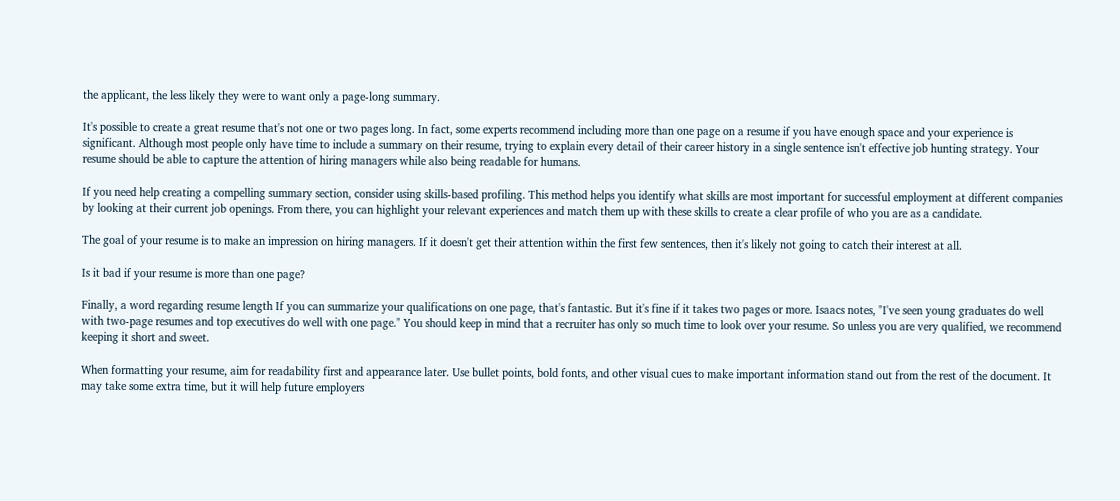the applicant, the less likely they were to want only a page-long summary.

It's possible to create a great resume that's not one or two pages long. In fact, some experts recommend including more than one page on a resume if you have enough space and your experience is significant. Although most people only have time to include a summary on their resume, trying to explain every detail of their career history in a single sentence isn't effective job hunting strategy. Your resume should be able to capture the attention of hiring managers while also being readable for humans.

If you need help creating a compelling summary section, consider using skills-based profiling. This method helps you identify what skills are most important for successful employment at different companies by looking at their current job openings. From there, you can highlight your relevant experiences and match them up with these skills to create a clear profile of who you are as a candidate.

The goal of your resume is to make an impression on hiring managers. If it doesn't get their attention within the first few sentences, then it's likely not going to catch their interest at all.

Is it bad if your resume is more than one page?

Finally, a word regarding resume length If you can summarize your qualifications on one page, that's fantastic. But it's fine if it takes two pages or more. Isaacs notes, "I've seen young graduates do well with two-page resumes and top executives do well with one page." You should keep in mind that a recruiter has only so much time to look over your resume. So unless you are very qualified, we recommend keeping it short and sweet.

When formatting your resume, aim for readability first and appearance later. Use bullet points, bold fonts, and other visual cues to make important information stand out from the rest of the document. It may take some extra time, but it will help future employers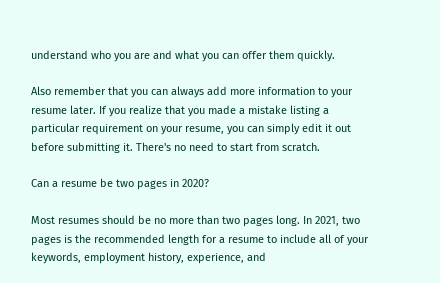understand who you are and what you can offer them quickly.

Also remember that you can always add more information to your resume later. If you realize that you made a mistake listing a particular requirement on your resume, you can simply edit it out before submitting it. There's no need to start from scratch.

Can a resume be two pages in 2020?

Most resumes should be no more than two pages long. In 2021, two pages is the recommended length for a resume to include all of your keywords, employment history, experience, and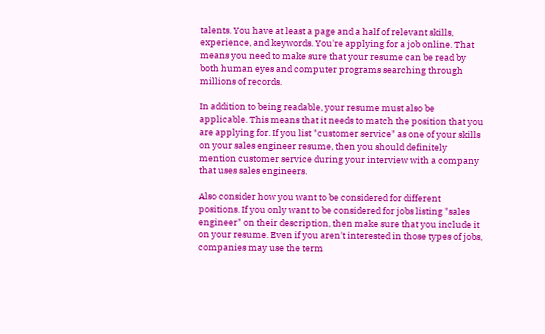talents. You have at least a page and a half of relevant skills, experience, and keywords. You're applying for a job online. That means you need to make sure that your resume can be read by both human eyes and computer programs searching through millions of records.

In addition to being readable, your resume must also be applicable. This means that it needs to match the position that you are applying for. If you list "customer service" as one of your skills on your sales engineer resume, then you should definitely mention customer service during your interview with a company that uses sales engineers.

Also consider how you want to be considered for different positions. If you only want to be considered for jobs listing "sales engineer" on their description, then make sure that you include it on your resume. Even if you aren't interested in those types of jobs, companies may use the term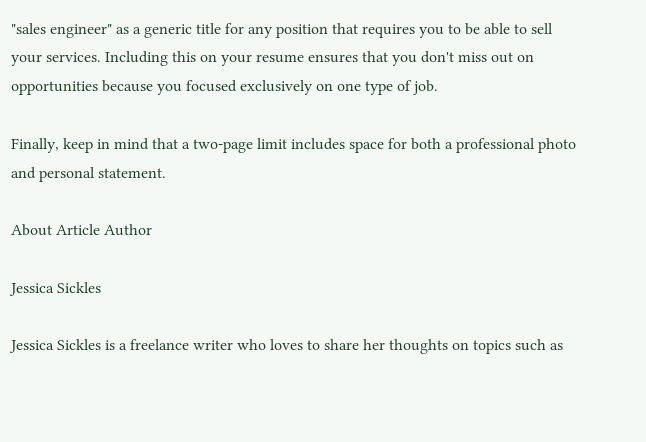"sales engineer" as a generic title for any position that requires you to be able to sell your services. Including this on your resume ensures that you don't miss out on opportunities because you focused exclusively on one type of job.

Finally, keep in mind that a two-page limit includes space for both a professional photo and personal statement.

About Article Author

Jessica Sickles

Jessica Sickles is a freelance writer who loves to share her thoughts on topics such as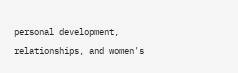personal development, relationships, and women's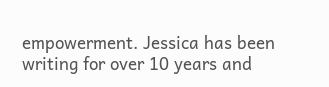empowerment. Jessica has been writing for over 10 years and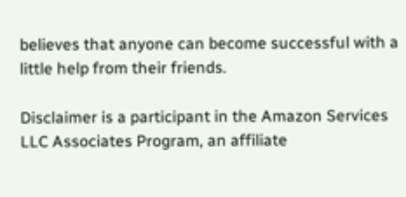believes that anyone can become successful with a little help from their friends.

Disclaimer is a participant in the Amazon Services LLC Associates Program, an affiliate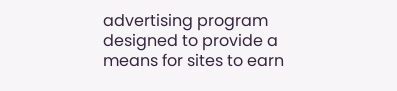advertising program designed to provide a means for sites to earn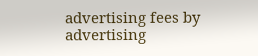advertising fees by advertising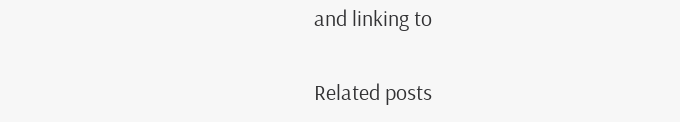and linking to

Related posts